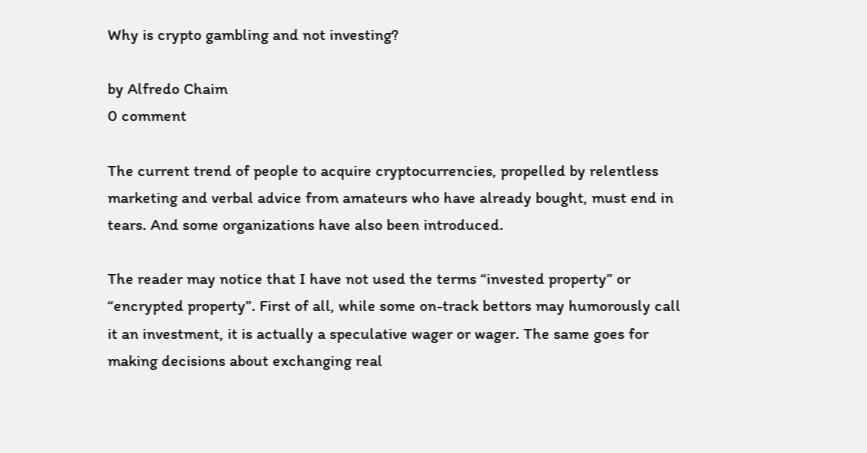Why is crypto gambling and not investing?

by Alfredo Chaim
0 comment

The current trend of people to acquire cryptocurrencies, propelled by relentless marketing and verbal advice from amateurs who have already bought, must end in tears. And some organizations have also been introduced.

The reader may notice that I have not used the terms “invested property” or “encrypted property”. First of all, while some on-track bettors may humorously call it an investment, it is actually a speculative wager or wager. The same goes for making decisions about exchanging real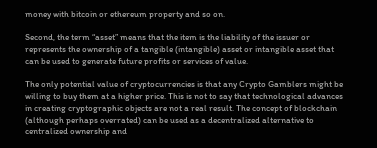money with bitcoin or ethereum property and so on.

Second, the term “asset” means that the item is the liability of the issuer or represents the ownership of a tangible (intangible) asset or intangible asset that can be used to generate future profits or services of value.

The only potential value of cryptocurrencies is that any Crypto Gamblers might be willing to buy them at a higher price. This is not to say that technological advances in creating cryptographic objects are not a real result. The concept of blockchain (although perhaps overrated) can be used as a decentralized alternative to centralized ownership and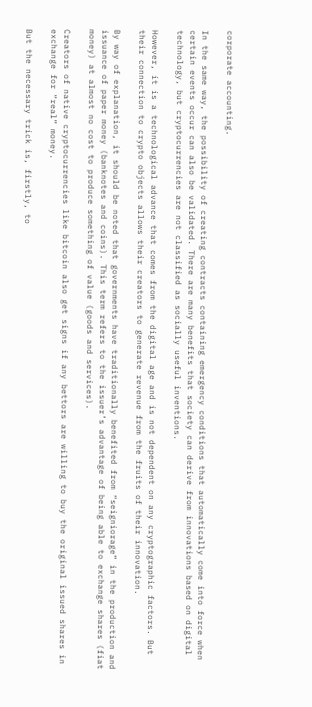corporate accounting.

In the same way, the possibility of creating contracts containing emergency conditions that automatically come into force when certain events occur can also be validated. There are many benefits that society can derive from innovations based on digital technology, but cryptocurrencies are not classified as socially useful inventions.

However, it is a technological advance that comes from the digital age and is not dependent on any cryptographic factors. But their connection to crypto objects allows their creators to generate revenue from the fruits of their innovation.

By way of explanation, it should be noted that governments have traditionally benefited from “seigniorage” in the production and issuance of paper money (banknotes and coins). This term refers to the issuer’s advantage of being able to exchange shares (fiat money) at almost no cost to produce something of value (goods and services).

Creators of native cryptocurrencies like bitcoin also get signs if any bettors are willing to buy the original issued shares in exchange for “real” money.

But the necessary trick is, firstly, to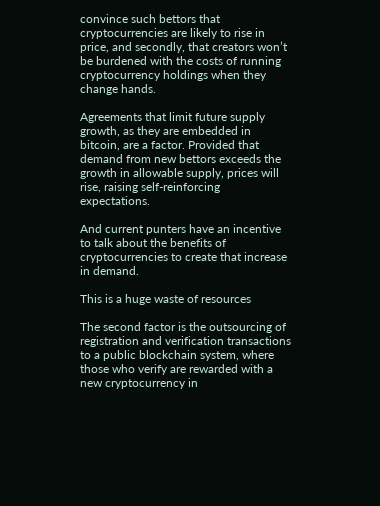convince such bettors that cryptocurrencies are likely to rise in price, and secondly, that creators won’t be burdened with the costs of running cryptocurrency holdings when they change hands.

Agreements that limit future supply growth, as they are embedded in bitcoin, are a factor. Provided that demand from new bettors exceeds the growth in allowable supply, prices will rise, raising self-reinforcing expectations.

And current punters have an incentive to talk about the benefits of cryptocurrencies to create that increase in demand.

This is a huge waste of resources

The second factor is the outsourcing of registration and verification transactions to a public blockchain system, where those who verify are rewarded with a new cryptocurrency in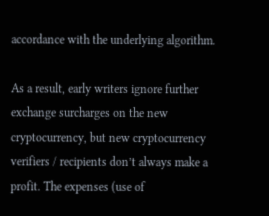accordance with the underlying algorithm.

As a result, early writers ignore further exchange surcharges on the new cryptocurrency, but new cryptocurrency verifiers / recipients don’t always make a profit. The expenses (use of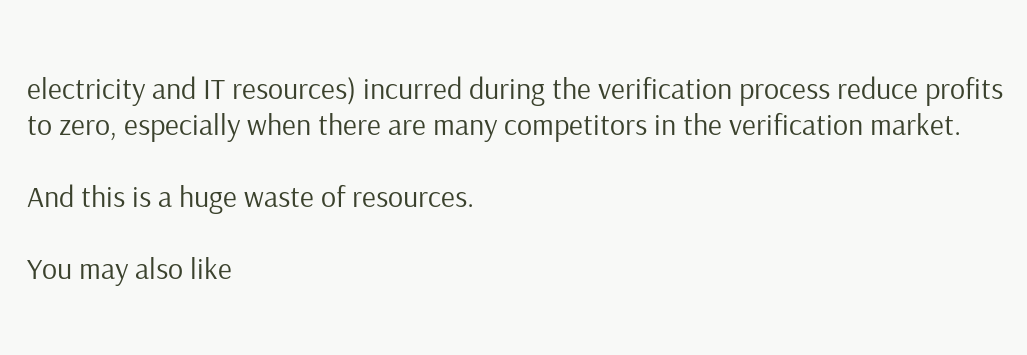electricity and IT resources) incurred during the verification process reduce profits to zero, especially when there are many competitors in the verification market.

And this is a huge waste of resources.

You may also like